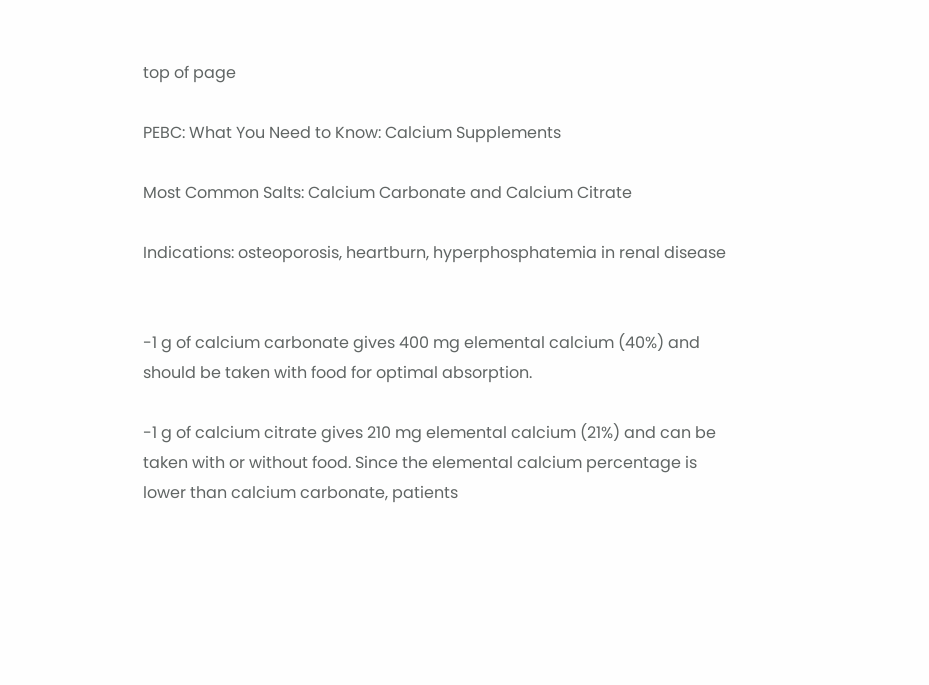top of page

PEBC: What You Need to Know: Calcium Supplements

Most Common Salts: Calcium Carbonate and Calcium Citrate

Indications: osteoporosis, heartburn, hyperphosphatemia in renal disease


-1 g of calcium carbonate gives 400 mg elemental calcium (40%) and should be taken with food for optimal absorption.

-1 g of calcium citrate gives 210 mg elemental calcium (21%) and can be taken with or without food. Since the elemental calcium percentage is lower than calcium carbonate, patients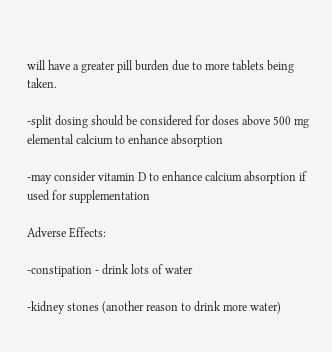will have a greater pill burden due to more tablets being taken.

-split dosing should be considered for doses above 500 mg elemental calcium to enhance absorption

-may consider vitamin D to enhance calcium absorption if used for supplementation

Adverse Effects:

-constipation - drink lots of water

-kidney stones (another reason to drink more water)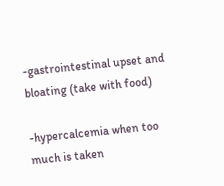-gastrointestinal upset and bloating (take with food)

-hypercalcemia when too much is taken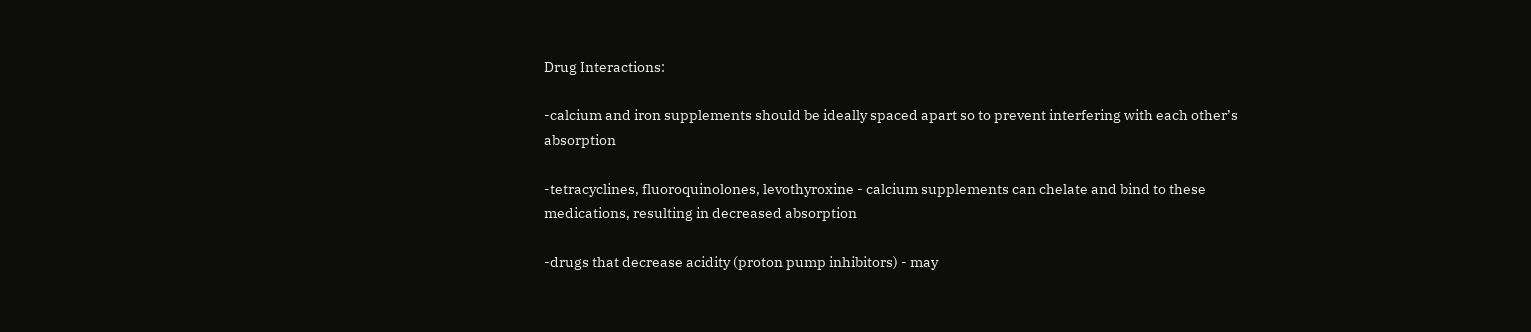Drug Interactions:

-calcium and iron supplements should be ideally spaced apart so to prevent interfering with each other’s absorption

-tetracyclines, fluoroquinolones, levothyroxine - calcium supplements can chelate and bind to these medications, resulting in decreased absorption

-drugs that decrease acidity (proton pump inhibitors) - may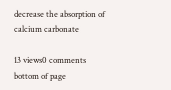decrease the absorption of calcium carbonate

13 views0 comments
bottom of page